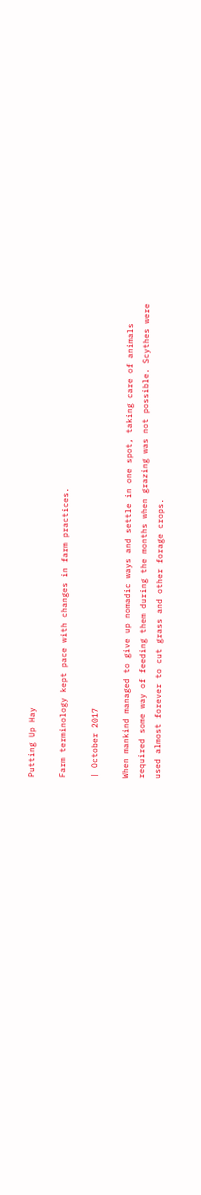Putting Up Hay

Farm terminology kept pace with changes in farm practices.

| October 2017

When mankind managed to give up nomadic ways and settle in one spot, taking care of animals required some way of feeding them during the months when grazing was not possible. Scythes were used almost forever to cut grass and other forage crops.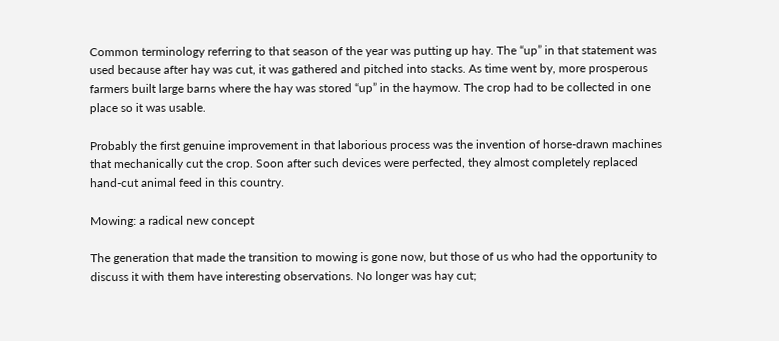Common terminology referring to that season of the year was putting up hay. The “up” in that statement was used because after hay was cut, it was gathered and pitched into stacks. As time went by, more prosperous farmers built large barns where the hay was stored “up” in the haymow. The crop had to be collected in one place so it was usable.

Probably the first genuine improvement in that laborious process was the invention of horse-drawn machines that mechanically cut the crop. Soon after such devices were perfected, they almost completely replaced hand-cut animal feed in this country.

Mowing: a radical new concept

The generation that made the transition to mowing is gone now, but those of us who had the opportunity to discuss it with them have interesting observations. No longer was hay cut;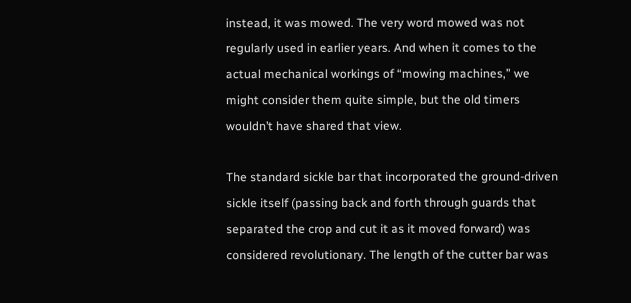instead, it was mowed. The very word mowed was not regularly used in earlier years. And when it comes to the actual mechanical workings of “mowing machines,” we might consider them quite simple, but the old timers wouldn’t have shared that view.

The standard sickle bar that incorporated the ground-driven sickle itself (passing back and forth through guards that separated the crop and cut it as it moved forward) was considered revolutionary. The length of the cutter bar was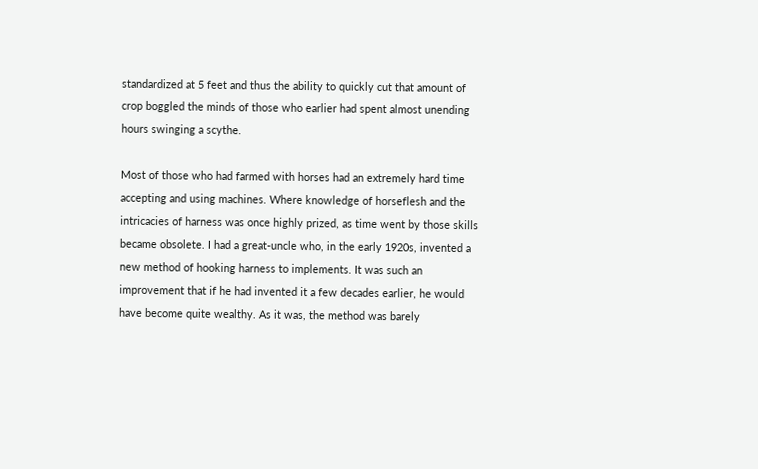standardized at 5 feet and thus the ability to quickly cut that amount of crop boggled the minds of those who earlier had spent almost unending hours swinging a scythe.

Most of those who had farmed with horses had an extremely hard time accepting and using machines. Where knowledge of horseflesh and the intricacies of harness was once highly prized, as time went by those skills became obsolete. I had a great-uncle who, in the early 1920s, invented a new method of hooking harness to implements. It was such an improvement that if he had invented it a few decades earlier, he would have become quite wealthy. As it was, the method was barely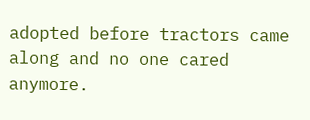adopted before tractors came along and no one cared anymore.